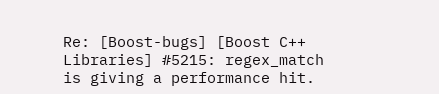Re: [Boost-bugs] [Boost C++ Libraries] #5215: regex_match is giving a performance hit.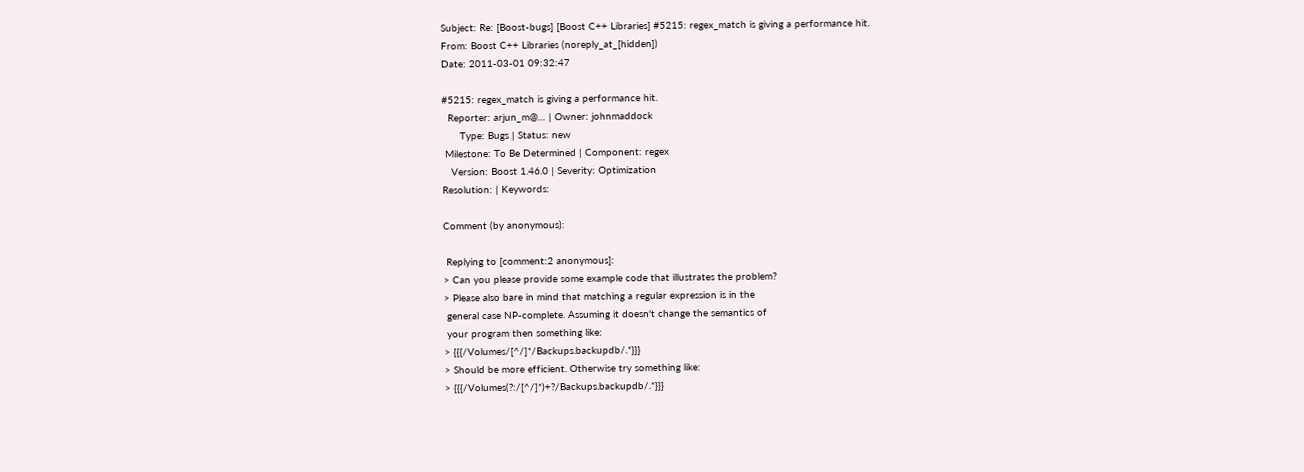Subject: Re: [Boost-bugs] [Boost C++ Libraries] #5215: regex_match is giving a performance hit.
From: Boost C++ Libraries (noreply_at_[hidden])
Date: 2011-03-01 09:32:47

#5215: regex_match is giving a performance hit.
  Reporter: arjun_m@… | Owner: johnmaddock
      Type: Bugs | Status: new
 Milestone: To Be Determined | Component: regex
   Version: Boost 1.46.0 | Severity: Optimization
Resolution: | Keywords:

Comment (by anonymous):

 Replying to [comment:2 anonymous]:
> Can you please provide some example code that illustrates the problem?
> Please also bare in mind that matching a regular expression is in the
 general case NP-complete. Assuming it doesn't change the semantics of
 your program then something like:
> {{{/Volumes/[^/]*/Backups.backupdb/.*}}}
> Should be more efficient. Otherwise try something like:
> {{{/Volumes(?:/[^/]*)+?/Backups.backupdb/.*}}}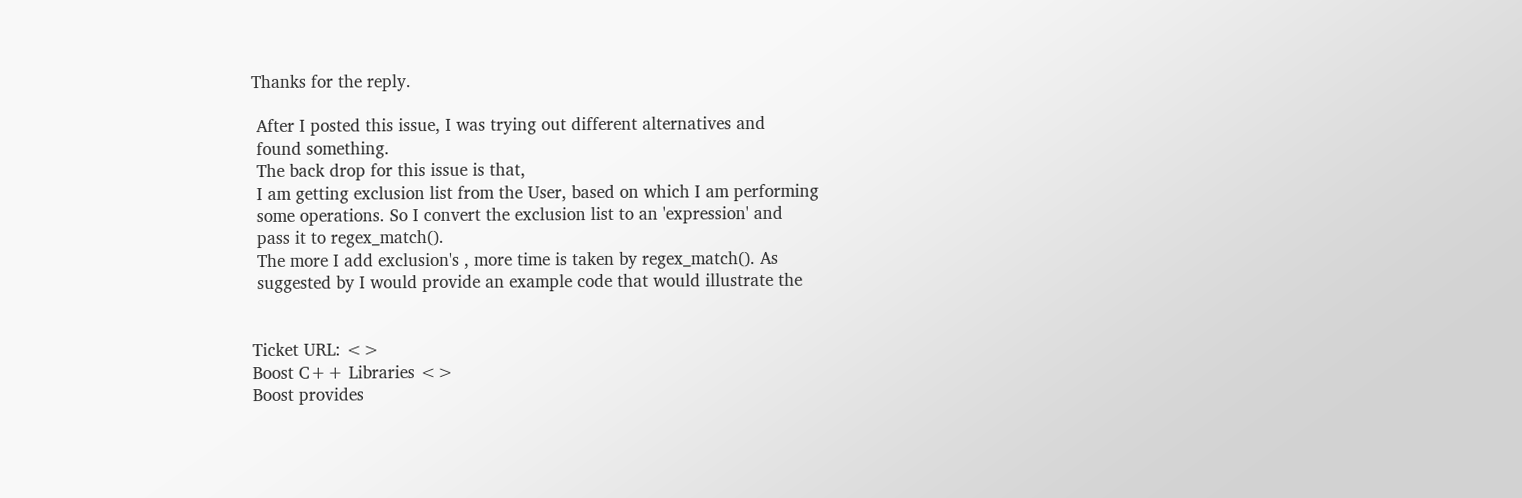Thanks for the reply.

 After I posted this issue, I was trying out different alternatives and
 found something.
 The back drop for this issue is that,
 I am getting exclusion list from the User, based on which I am performing
 some operations. So I convert the exclusion list to an 'expression' and
 pass it to regex_match().
 The more I add exclusion's , more time is taken by regex_match(). As
 suggested by I would provide an example code that would illustrate the


Ticket URL: <>
Boost C++ Libraries <>
Boost provides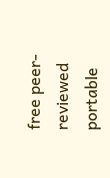free peer-reviewed portable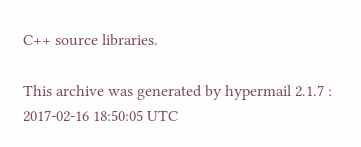C++ source libraries.

This archive was generated by hypermail 2.1.7 : 2017-02-16 18:50:05 UTC